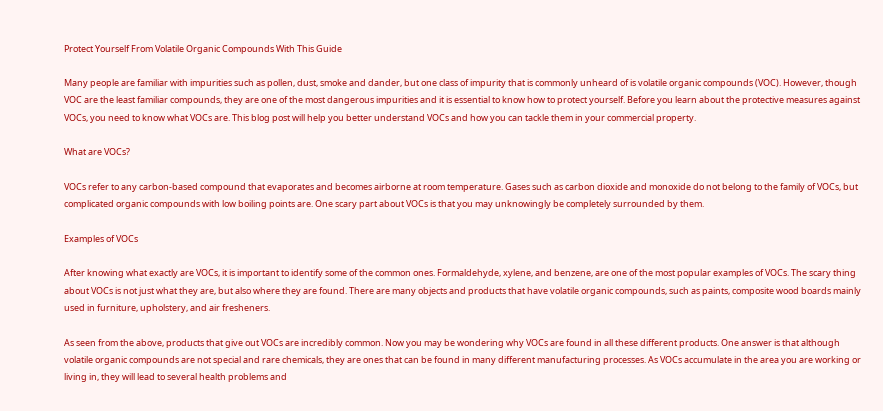Protect Yourself From Volatile Organic Compounds With This Guide

Many people are familiar with impurities such as pollen, dust, smoke and dander, but one class of impurity that is commonly unheard of is volatile organic compounds (VOC). However, though VOC are the least familiar compounds, they are one of the most dangerous impurities and it is essential to know how to protect yourself. Before you learn about the protective measures against VOCs, you need to know what VOCs are. This blog post will help you better understand VOCs and how you can tackle them in your commercial property.

What are VOCs?

VOCs refer to any carbon-based compound that evaporates and becomes airborne at room temperature. Gases such as carbon dioxide and monoxide do not belong to the family of VOCs, but complicated organic compounds with low boiling points are. One scary part about VOCs is that you may unknowingly be completely surrounded by them.

Examples of VOCs

After knowing what exactly are VOCs, it is important to identify some of the common ones. Formaldehyde, xylene, and benzene, are one of the most popular examples of VOCs. The scary thing about VOCs is not just what they are, but also where they are found. There are many objects and products that have volatile organic compounds, such as paints, composite wood boards mainly used in furniture, upholstery, and air fresheners.

As seen from the above, products that give out VOCs are incredibly common. Now you may be wondering why VOCs are found in all these different products. One answer is that although volatile organic compounds are not special and rare chemicals, they are ones that can be found in many different manufacturing processes. As VOCs accumulate in the area you are working or living in, they will lead to several health problems and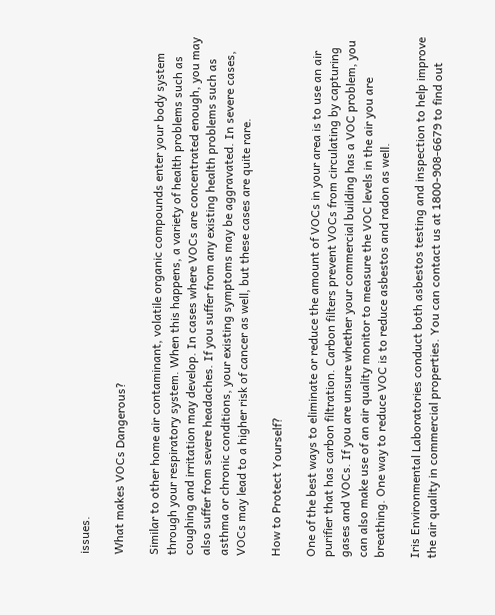issues.

What makes VOCs Dangerous?

Similar to other home air contaminant, volatile organic compounds enter your body system through your respiratory system. When this happens, a variety of health problems such as coughing and irritation may develop. In cases where VOCs are concentrated enough, you may also suffer from severe headaches. If you suffer from any existing health problems such as asthma or chronic conditions, your existing symptoms may be aggravated. In severe cases, VOCs may lead to a higher risk of cancer as well, but these cases are quite rare.

How to Protect Yourself?

One of the best ways to eliminate or reduce the amount of VOCs in your area is to use an air purifier that has carbon filtration. Carbon filters prevent VOCs from circulating by capturing gases and VOCs. If you are unsure whether your commercial building has a VOC problem, you can also make use of an air quality monitor to measure the VOC levels in the air you are breathing. One way to reduce VOC is to reduce asbestos and radon as well.

Iris Environmental Laboratories conduct both asbestos testing and inspection to help improve the air quality in commercial properties. You can contact us at 1800-908-6679 to find out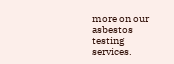more on our asbestos testing services.